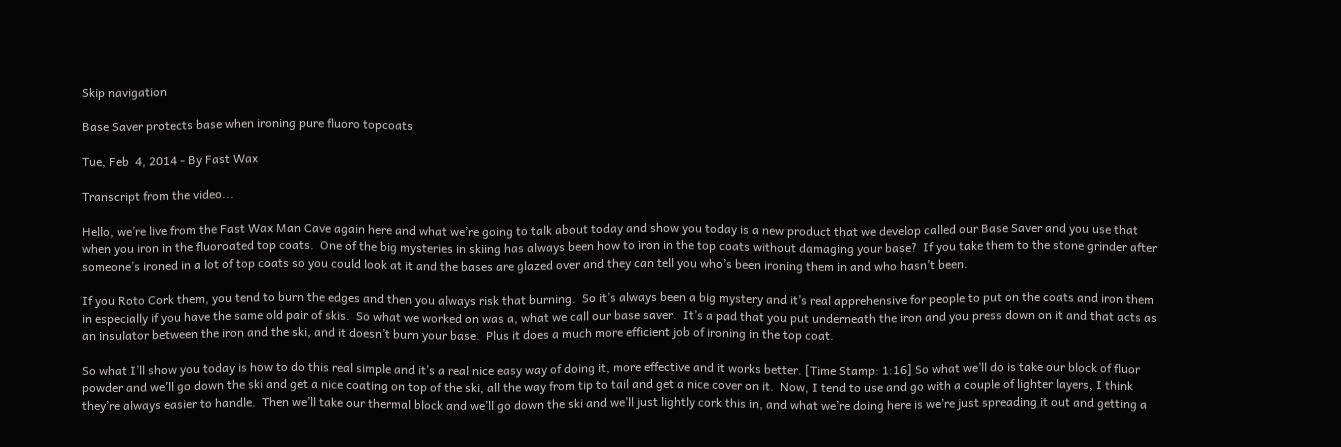Skip navigation

Base Saver protects base when ironing pure fluoro topcoats

Tue, Feb  4, 2014 - By Fast Wax

Transcript from the video...

Hello, we’re live from the Fast Wax Man Cave again here and what we’re going to talk about today and show you today is a new product that we develop called our Base Saver and you use that when you iron in the fluoroated top coats.  One of the big mysteries in skiing has always been how to iron in the top coats without damaging your base?  If you take them to the stone grinder after someone’s ironed in a lot of top coats so you could look at it and the bases are glazed over and they can tell you who’s been ironing them in and who hasn’t been.

If you Roto Cork them, you tend to burn the edges and then you always risk that burning.  So it’s always been a big mystery and it’s real apprehensive for people to put on the coats and iron them in especially if you have the same old pair of skis.  So what we worked on was a, what we call our base saver.  It’s a pad that you put underneath the iron and you press down on it and that acts as an insulator between the iron and the ski, and it doesn’t burn your base.  Plus it does a much more efficient job of ironing in the top coat.

So what I’ll show you today is how to do this real simple and it’s a real nice easy way of doing it, more effective and it works better. [Time Stamp: 1:16] So what we’ll do is take our block of fluor powder and we’ll go down the ski and get a nice coating on top of the ski, all the way from tip to tail and get a nice cover on it.  Now, I tend to use and go with a couple of lighter layers, I think they’re always easier to handle.  Then we’ll take our thermal block and we’ll go down the ski and we’ll just lightly cork this in, and what we’re doing here is we’re just spreading it out and getting a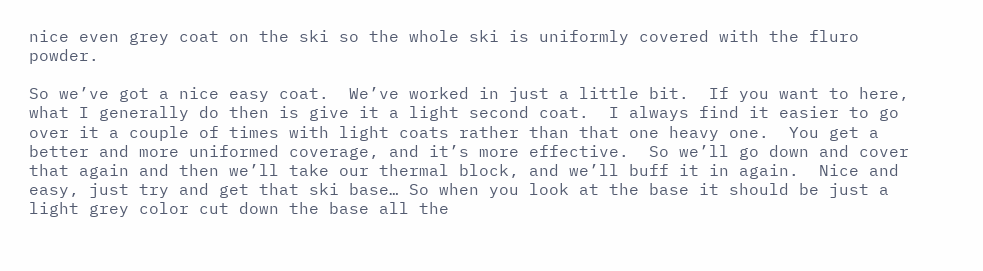nice even grey coat on the ski so the whole ski is uniformly covered with the fluro powder.

So we’ve got a nice easy coat.  We’ve worked in just a little bit.  If you want to here, what I generally do then is give it a light second coat.  I always find it easier to go over it a couple of times with light coats rather than that one heavy one.  You get a better and more uniformed coverage, and it’s more effective.  So we’ll go down and cover that again and then we’ll take our thermal block, and we’ll buff it in again.  Nice and easy, just try and get that ski base… So when you look at the base it should be just a light grey color cut down the base all the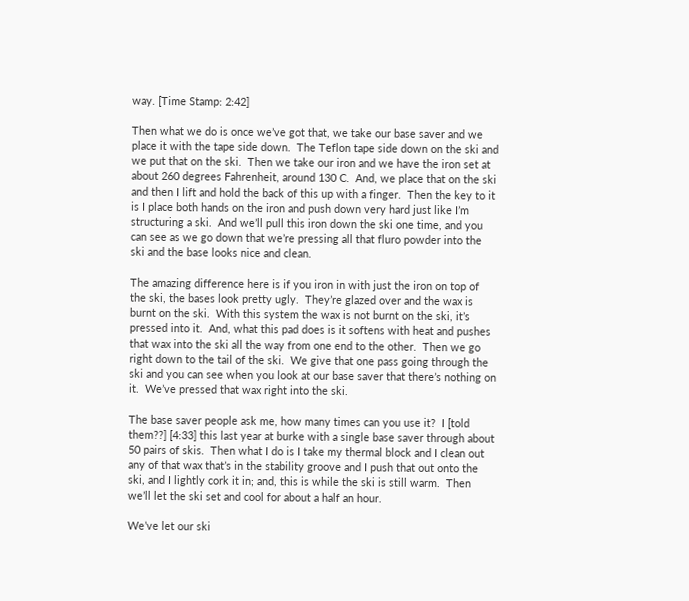way. [Time Stamp: 2:42]

Then what we do is once we’ve got that, we take our base saver and we place it with the tape side down.  The Teflon tape side down on the ski and we put that on the ski.  Then we take our iron and we have the iron set at about 260 degrees Fahrenheit, around 130 C.  And, we place that on the ski and then I lift and hold the back of this up with a finger.  Then the key to it is I place both hands on the iron and push down very hard just like I’m structuring a ski.  And we’ll pull this iron down the ski one time, and you can see as we go down that we’re pressing all that fluro powder into the ski and the base looks nice and clean.

The amazing difference here is if you iron in with just the iron on top of the ski, the bases look pretty ugly.  They’re glazed over and the wax is burnt on the ski.  With this system the wax is not burnt on the ski, it’s pressed into it.  And, what this pad does is it softens with heat and pushes that wax into the ski all the way from one end to the other.  Then we go right down to the tail of the ski.  We give that one pass going through the ski and you can see when you look at our base saver that there’s nothing on it.  We’ve pressed that wax right into the ski.

The base saver people ask me, how many times can you use it?  I [told them??] [4:33] this last year at burke with a single base saver through about 50 pairs of skis.  Then what I do is I take my thermal block and I clean out any of that wax that’s in the stability groove and I push that out onto the ski, and I lightly cork it in; and, this is while the ski is still warm.  Then we’ll let the ski set and cool for about a half an hour.

We’ve let our ski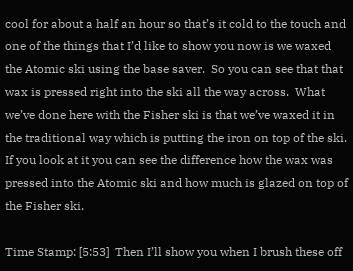cool for about a half an hour so that’s it cold to the touch and one of the things that I’d like to show you now is we waxed the Atomic ski using the base saver.  So you can see that that wax is pressed right into the ski all the way across.  What we’ve done here with the Fisher ski is that we’ve waxed it in the traditional way which is putting the iron on top of the ski. If you look at it you can see the difference how the wax was pressed into the Atomic ski and how much is glazed on top of the Fisher ski.

Time Stamp: [5:53]  Then I’ll show you when I brush these off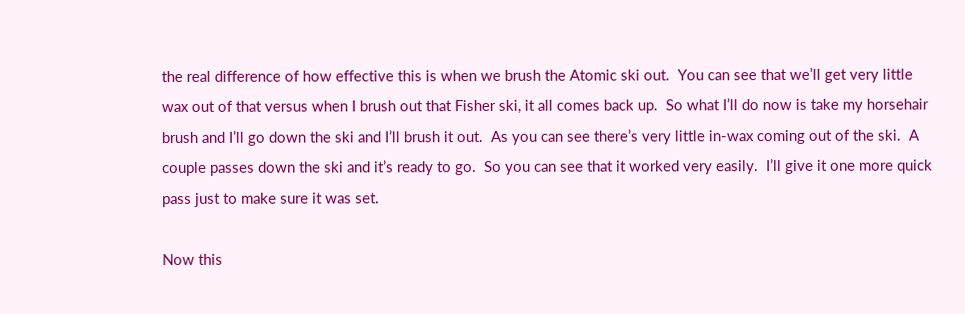the real difference of how effective this is when we brush the Atomic ski out.  You can see that we’ll get very little wax out of that versus when I brush out that Fisher ski, it all comes back up.  So what I’ll do now is take my horsehair brush and I’ll go down the ski and I’ll brush it out.  As you can see there’s very little in-wax coming out of the ski.  A couple passes down the ski and it’s ready to go.  So you can see that it worked very easily.  I’ll give it one more quick pass just to make sure it was set.

Now this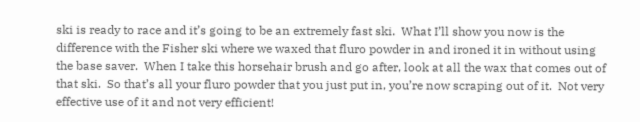ski is ready to race and it’s going to be an extremely fast ski.  What I’ll show you now is the difference with the Fisher ski where we waxed that fluro powder in and ironed it in without using the base saver.  When I take this horsehair brush and go after, look at all the wax that comes out of that ski.  So that’s all your fluro powder that you just put in, you’re now scraping out of it.  Not very effective use of it and not very efficient!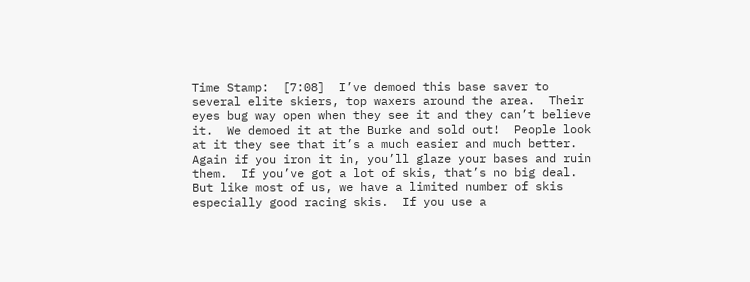Time Stamp:  [7:08]  I’ve demoed this base saver to several elite skiers, top waxers around the area.  Their eyes bug way open when they see it and they can’t believe it.  We demoed it at the Burke and sold out!  People look at it they see that it’s a much easier and much better.  Again if you iron it in, you’ll glaze your bases and ruin them.  If you’ve got a lot of skis, that’s no big deal.  But like most of us, we have a limited number of skis especially good racing skis.  If you use a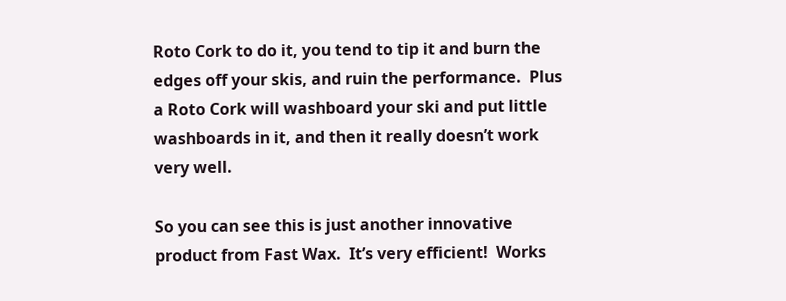Roto Cork to do it, you tend to tip it and burn the edges off your skis, and ruin the performance.  Plus a Roto Cork will washboard your ski and put little washboards in it, and then it really doesn’t work very well.

So you can see this is just another innovative product from Fast Wax.  It’s very efficient!  Works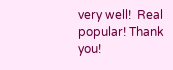very well!  Real popular! Thank you!